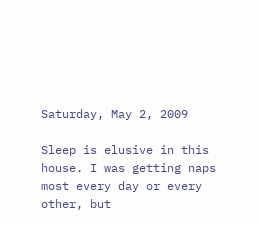Saturday, May 2, 2009

Sleep is elusive in this house. I was getting naps most every day or every other, but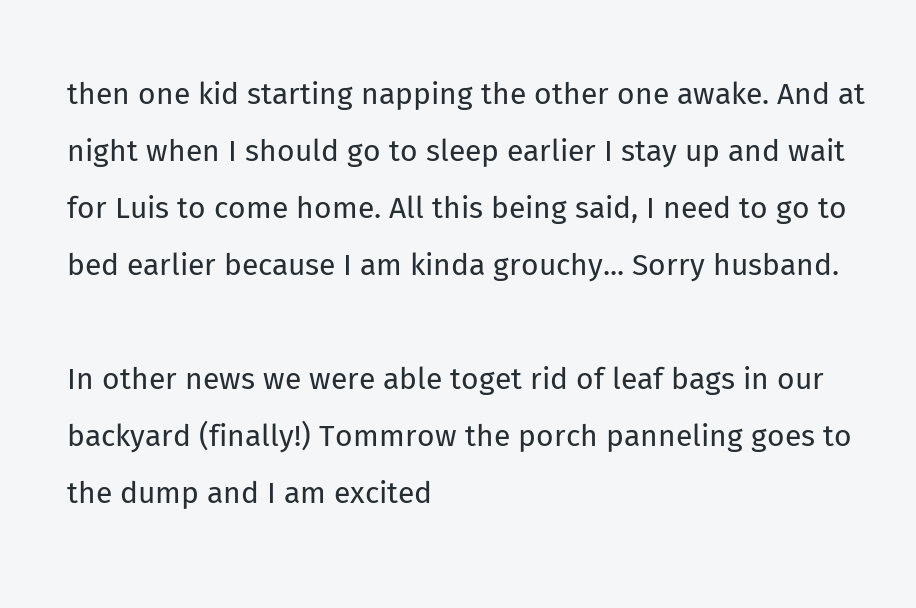then one kid starting napping the other one awake. And at night when I should go to sleep earlier I stay up and wait for Luis to come home. All this being said, I need to go to bed earlier because I am kinda grouchy... Sorry husband.

In other news we were able toget rid of leaf bags in our backyard (finally!) Tommrow the porch panneling goes to the dump and I am excited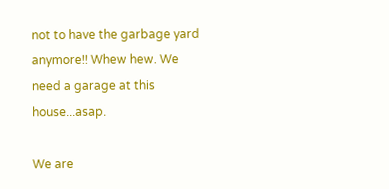not to have the garbage yard anymore!! Whew hew. We need a garage at this house...asap.

We are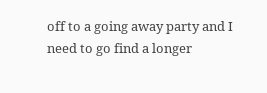off to a going away party and I need to go find a longer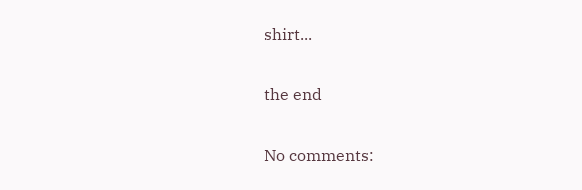shirt...

the end

No comments: